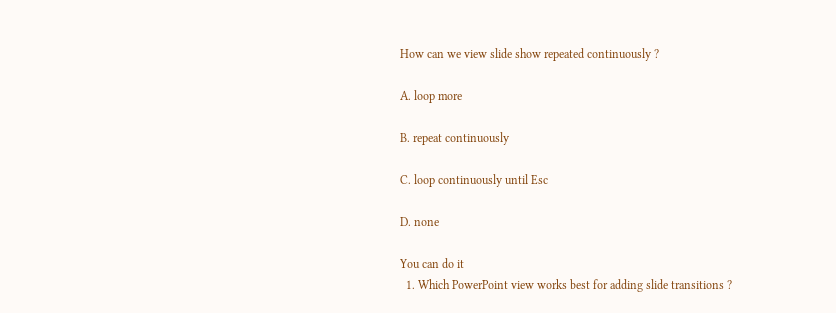How can we view slide show repeated continuously ?

A. loop more

B. repeat continuously

C. loop continuously until Esc

D. none

You can do it
  1. Which PowerPoint view works best for adding slide transitions ?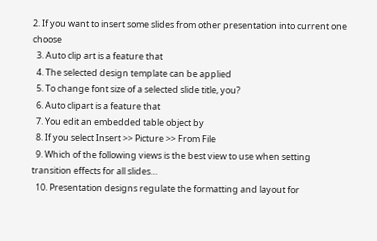2. If you want to insert some slides from other presentation into current one choose
  3. Auto clip art is a feature that
  4. The selected design template can be applied
  5. To change font size of a selected slide title, you?
  6. Auto clipart is a feature that
  7. You edit an embedded table object by
  8. If you select Insert >> Picture >> From File
  9. Which of the following views is the best view to use when setting transition effects for all slides…
  10. Presentation designs regulate the formatting and layout for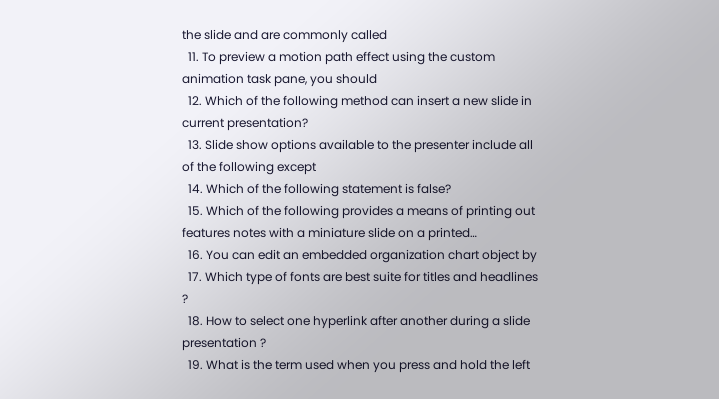the slide and are commonly called
  11. To preview a motion path effect using the custom animation task pane, you should
  12. Which of the following method can insert a new slide in current presentation?
  13. Slide show options available to the presenter include all of the following except
  14. Which of the following statement is false?
  15. Which of the following provides a means of printing out features notes with a miniature slide on a printed…
  16. You can edit an embedded organization chart object by
  17. Which type of fonts are best suite for titles and headlines ?
  18. How to select one hyperlink after another during a slide presentation ?
  19. What is the term used when you press and hold the left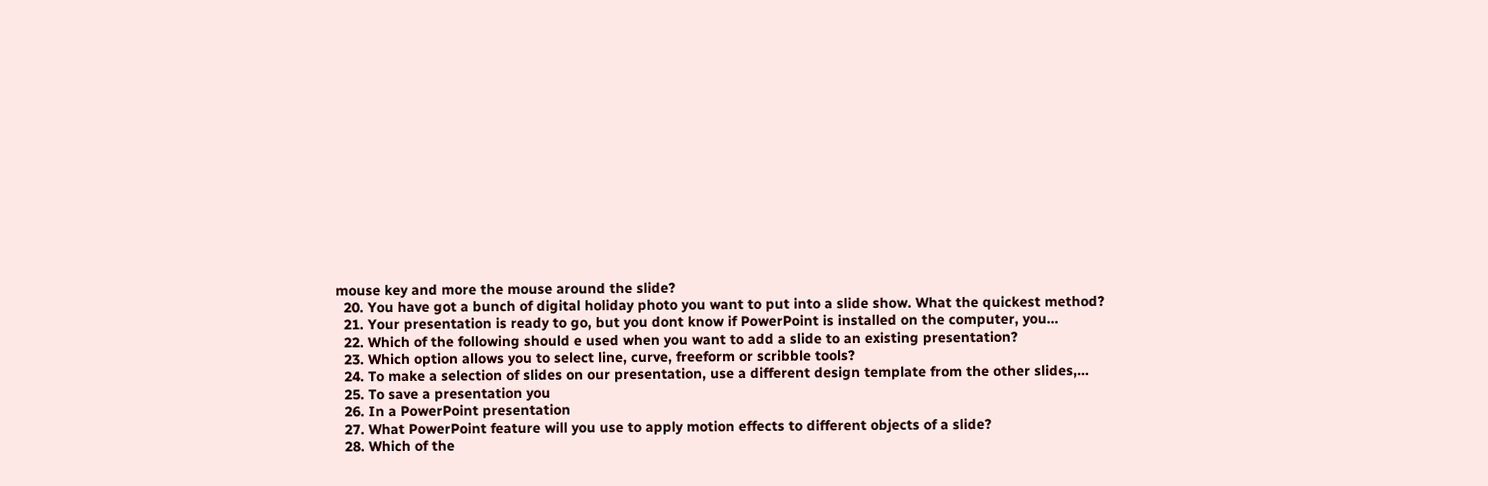mouse key and more the mouse around the slide?
  20. You have got a bunch of digital holiday photo you want to put into a slide show. What the quickest method?
  21. Your presentation is ready to go, but you dont know if PowerPoint is installed on the computer, you…
  22. Which of the following should e used when you want to add a slide to an existing presentation?
  23. Which option allows you to select line, curve, freeform or scribble tools?
  24. To make a selection of slides on our presentation, use a different design template from the other slides,…
  25. To save a presentation you
  26. In a PowerPoint presentation
  27. What PowerPoint feature will you use to apply motion effects to different objects of a slide?
  28. Which of the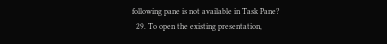following pane is not available in Task Pane?
  29. To open the existing presentation,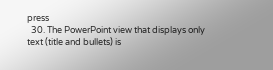press
  30. The PowerPoint view that displays only text (title and bullets) is